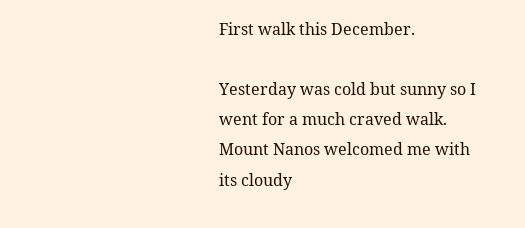First walk this December.

Yesterday was cold but sunny so I went for a much craved walk. Mount Nanos welcomed me with its cloudy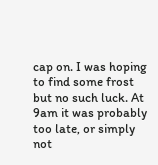cap on. I was hoping to find some frost but no such luck. At 9am it was probably too late, or simply not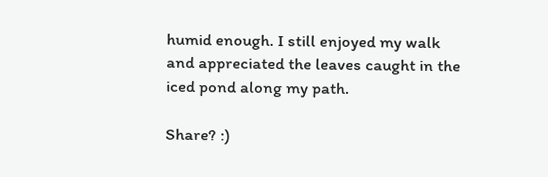humid enough. I still enjoyed my walk and appreciated the leaves caught in the iced pond along my path.

Share? :)